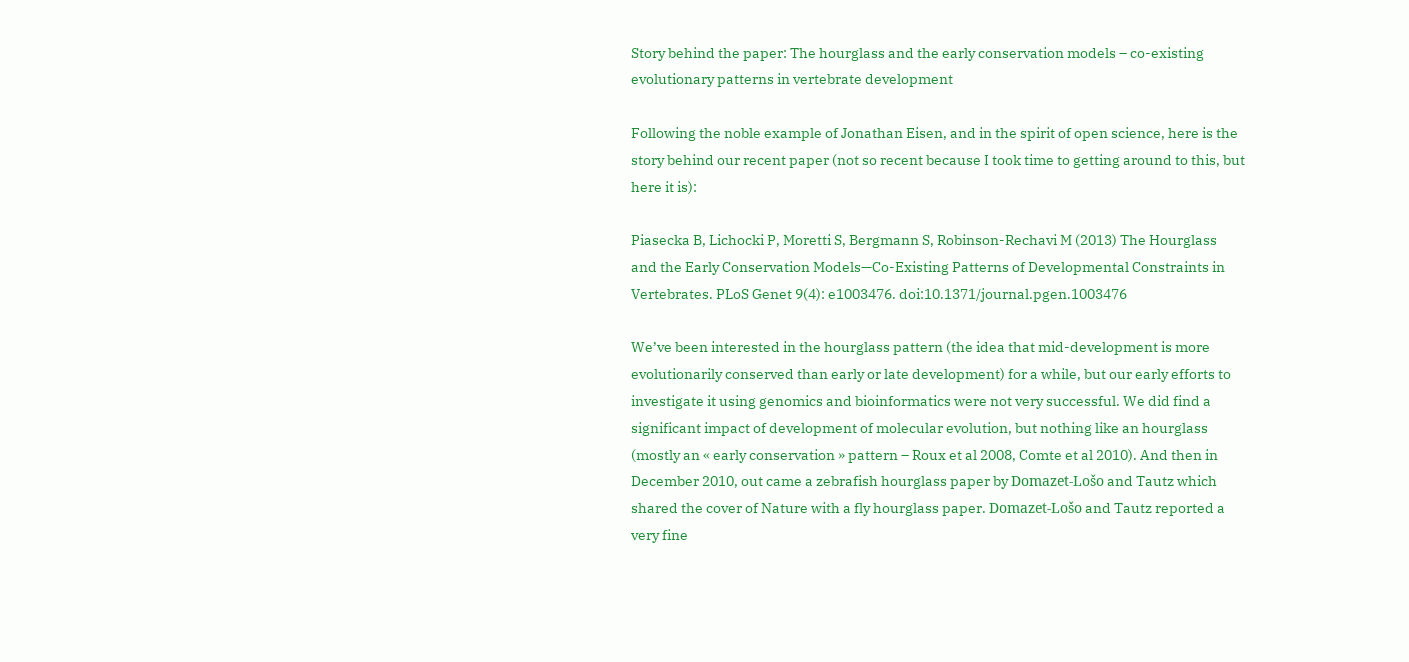Story behind the paper: The hourglass and the early conservation models – co-existing evolutionary patterns in vertebrate development

Following the noble example of Jonathan Eisen, and in the spirit of open science, here is the story behind our recent paper (not so recent because I took time to getting around to this, but here it is):

Piasecka B, Lichocki P, Moretti S, Bergmann S, Robinson-Rechavi M (2013) The Hourglass and the Early Conservation Models—Co-Existing Patterns of Developmental Constraints in Vertebrates. PLoS Genet 9(4): e1003476. doi:10.1371/journal.pgen.1003476

We’ve been interested in the hourglass pattern (the idea that mid-development is more evolutionarily conserved than early or late development) for a while, but our early efforts to investigate it using genomics and bioinformatics were not very successful. We did find a significant impact of development of molecular evolution, but nothing like an hourglass (mostly an « early conservation » pattern – Roux et al 2008, Comte et al 2010). And then in December 2010, out came a zebrafish hourglass paper by Domazet-Lošo and Tautz which shared the cover of Nature with a fly hourglass paper. Domazet-Lošo and Tautz reported a very fine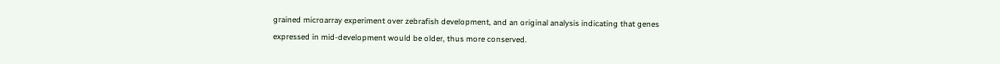grained microarray experiment over zebrafish development, and an original analysis indicating that genes expressed in mid-development would be older, thus more conserved.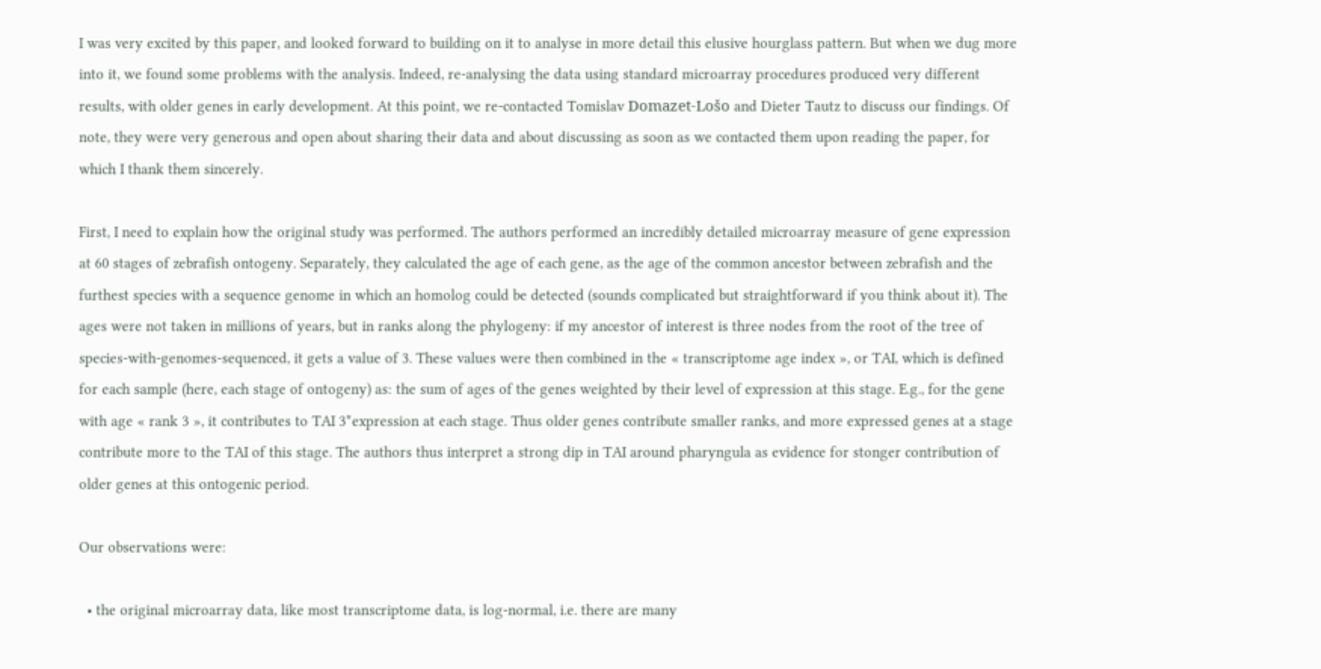I was very excited by this paper, and looked forward to building on it to analyse in more detail this elusive hourglass pattern. But when we dug more into it, we found some problems with the analysis. Indeed, re-analysing the data using standard microarray procedures produced very different results, with older genes in early development. At this point, we re-contacted Tomislav Domazet-Lošo and Dieter Tautz to discuss our findings. Of note, they were very generous and open about sharing their data and about discussing as soon as we contacted them upon reading the paper, for which I thank them sincerely.

First, I need to explain how the original study was performed. The authors performed an incredibly detailed microarray measure of gene expression at 60 stages of zebrafish ontogeny. Separately, they calculated the age of each gene, as the age of the common ancestor between zebrafish and the furthest species with a sequence genome in which an homolog could be detected (sounds complicated but straightforward if you think about it). The ages were not taken in millions of years, but in ranks along the phylogeny: if my ancestor of interest is three nodes from the root of the tree of species-with-genomes-sequenced, it gets a value of 3. These values were then combined in the « transcriptome age index », or TAI, which is defined for each sample (here, each stage of ontogeny) as: the sum of ages of the genes weighted by their level of expression at this stage. E.g., for the gene with age « rank 3 », it contributes to TAI 3*expression at each stage. Thus older genes contribute smaller ranks, and more expressed genes at a stage contribute more to the TAI of this stage. The authors thus interpret a strong dip in TAI around pharyngula as evidence for stonger contribution of older genes at this ontogenic period.

Our observations were:

  • the original microarray data, like most transcriptome data, is log-normal, i.e. there are many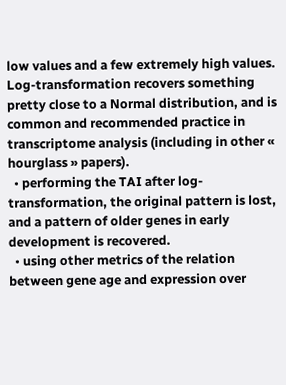low values and a few extremely high values. Log-transformation recovers something pretty close to a Normal distribution, and is common and recommended practice in transcriptome analysis (including in other « hourglass » papers).
  • performing the TAI after log-transformation, the original pattern is lost, and a pattern of older genes in early development is recovered.
  • using other metrics of the relation between gene age and expression over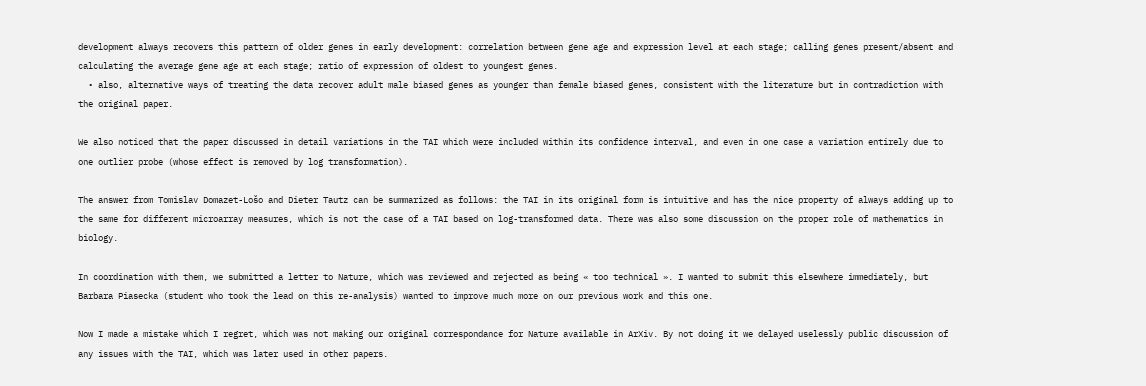development always recovers this pattern of older genes in early development: correlation between gene age and expression level at each stage; calling genes present/absent and calculating the average gene age at each stage; ratio of expression of oldest to youngest genes.
  • also, alternative ways of treating the data recover adult male biased genes as younger than female biased genes, consistent with the literature but in contradiction with the original paper.

We also noticed that the paper discussed in detail variations in the TAI which were included within its confidence interval, and even in one case a variation entirely due to one outlier probe (whose effect is removed by log transformation).

The answer from Tomislav Domazet-Lošo and Dieter Tautz can be summarized as follows: the TAI in its original form is intuitive and has the nice property of always adding up to the same for different microarray measures, which is not the case of a TAI based on log-transformed data. There was also some discussion on the proper role of mathematics in biology.

In coordination with them, we submitted a letter to Nature, which was reviewed and rejected as being « too technical ». I wanted to submit this elsewhere immediately, but Barbara Piasecka (student who took the lead on this re-analysis) wanted to improve much more on our previous work and this one.

Now I made a mistake which I regret, which was not making our original correspondance for Nature available in ArXiv. By not doing it we delayed uselessly public discussion of any issues with the TAI, which was later used in other papers.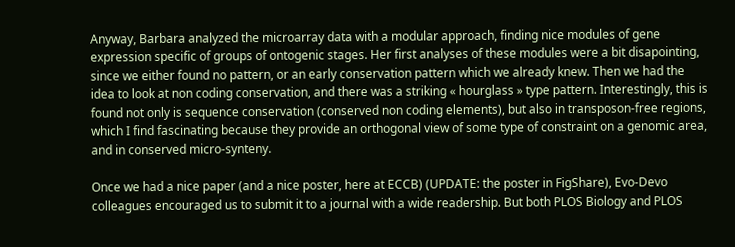Anyway, Barbara analyzed the microarray data with a modular approach, finding nice modules of gene expression specific of groups of ontogenic stages. Her first analyses of these modules were a bit disapointing, since we either found no pattern, or an early conservation pattern which we already knew. Then we had the idea to look at non coding conservation, and there was a striking « hourglass » type pattern. Interestingly, this is found not only is sequence conservation (conserved non coding elements), but also in transposon-free regions, which I find fascinating because they provide an orthogonal view of some type of constraint on a genomic area, and in conserved micro-synteny.

Once we had a nice paper (and a nice poster, here at ECCB) (UPDATE: the poster in FigShare), Evo-Devo colleagues encouraged us to submit it to a journal with a wide readership. But both PLOS Biology and PLOS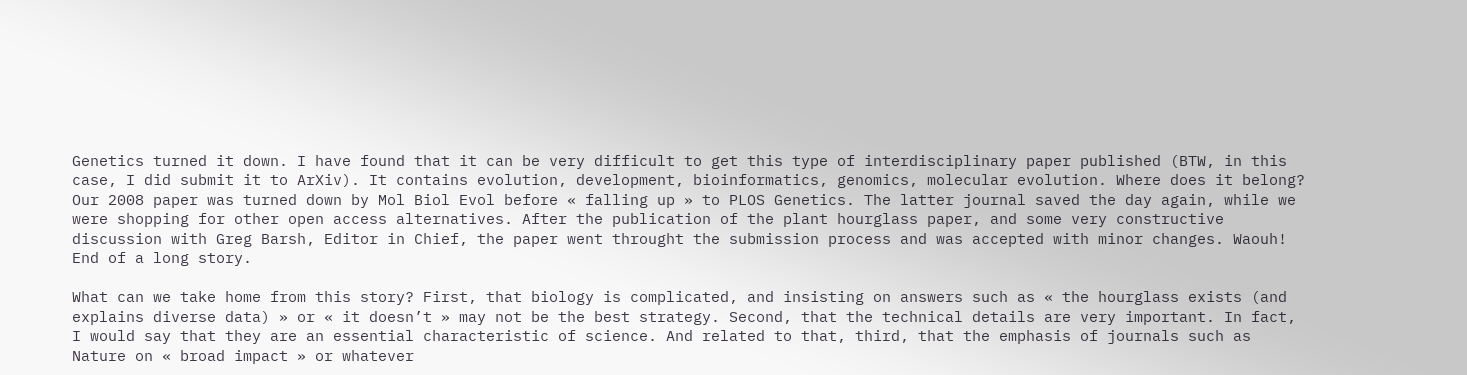Genetics turned it down. I have found that it can be very difficult to get this type of interdisciplinary paper published (BTW, in this case, I did submit it to ArXiv). It contains evolution, development, bioinformatics, genomics, molecular evolution. Where does it belong? Our 2008 paper was turned down by Mol Biol Evol before « falling up » to PLOS Genetics. The latter journal saved the day again, while we were shopping for other open access alternatives. After the publication of the plant hourglass paper, and some very constructive discussion with Greg Barsh, Editor in Chief, the paper went throught the submission process and was accepted with minor changes. Waouh! End of a long story.

What can we take home from this story? First, that biology is complicated, and insisting on answers such as « the hourglass exists (and explains diverse data) » or « it doesn’t » may not be the best strategy. Second, that the technical details are very important. In fact, I would say that they are an essential characteristic of science. And related to that, third, that the emphasis of journals such as Nature on « broad impact » or whatever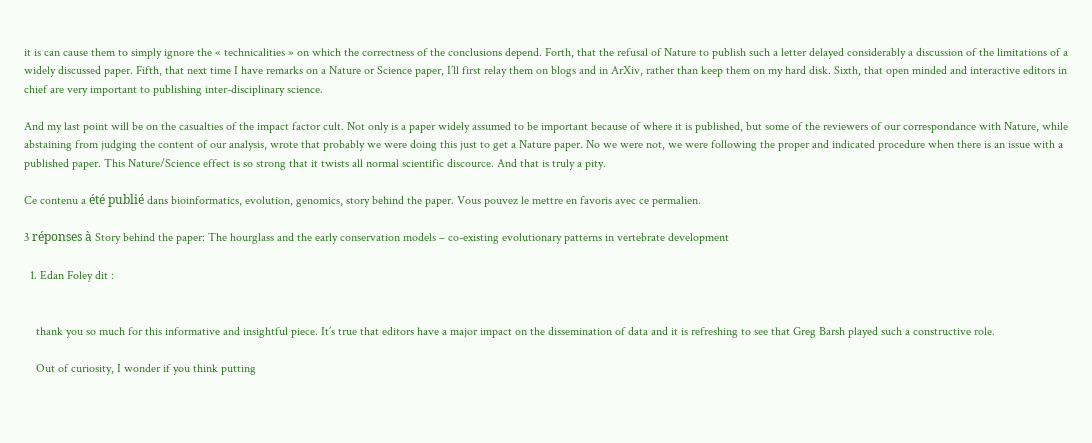it is can cause them to simply ignore the « technicalities » on which the correctness of the conclusions depend. Forth, that the refusal of Nature to publish such a letter delayed considerably a discussion of the limitations of a widely discussed paper. Fifth, that next time I have remarks on a Nature or Science paper, I’ll first relay them on blogs and in ArXiv, rather than keep them on my hard disk. Sixth, that open minded and interactive editors in chief are very important to publishing inter-disciplinary science.

And my last point will be on the casualties of the impact factor cult. Not only is a paper widely assumed to be important because of where it is published, but some of the reviewers of our correspondance with Nature, while abstaining from judging the content of our analysis, wrote that probably we were doing this just to get a Nature paper. No we were not, we were following the proper and indicated procedure when there is an issue with a published paper. This Nature/Science effect is so strong that it twists all normal scientific discource. And that is truly a pity.

Ce contenu a été publié dans bioinformatics, evolution, genomics, story behind the paper. Vous pouvez le mettre en favoris avec ce permalien.

3 réponses à Story behind the paper: The hourglass and the early conservation models – co-existing evolutionary patterns in vertebrate development

  1. Edan Foley dit :


    thank you so much for this informative and insightful piece. It’s true that editors have a major impact on the dissemination of data and it is refreshing to see that Greg Barsh played such a constructive role.

    Out of curiosity, I wonder if you think putting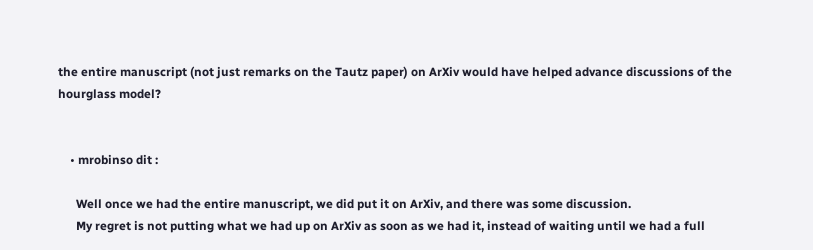the entire manuscript (not just remarks on the Tautz paper) on ArXiv would have helped advance discussions of the hourglass model?


    • mrobinso dit :

      Well once we had the entire manuscript, we did put it on ArXiv, and there was some discussion.
      My regret is not putting what we had up on ArXiv as soon as we had it, instead of waiting until we had a full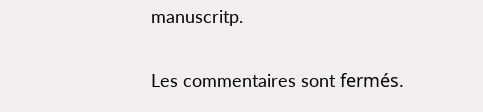manuscritp.

Les commentaires sont fermés.